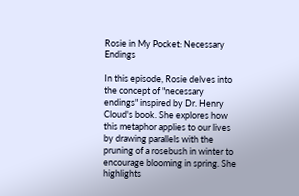Rosie in My Pocket: Necessary Endings

In this episode, Rosie delves into the concept of "necessary endings" inspired by Dr. Henry Cloud's book. She explores how this metaphor applies to our lives by drawing parallels with the pruning of a rosebush in winter to encourage blooming in spring. She highlights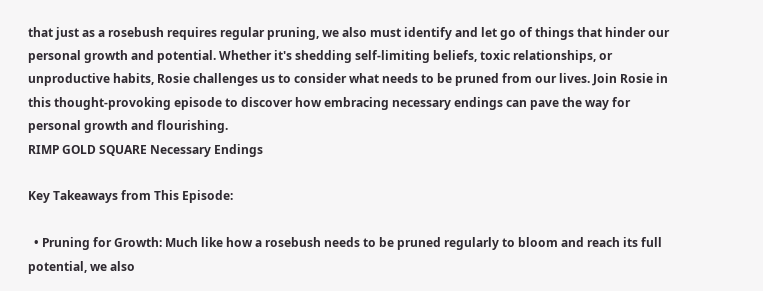that just as a rosebush requires regular pruning, we also must identify and let go of things that hinder our personal growth and potential. Whether it's shedding self-limiting beliefs, toxic relationships, or unproductive habits, Rosie challenges us to consider what needs to be pruned from our lives. Join Rosie in this thought-provoking episode to discover how embracing necessary endings can pave the way for personal growth and flourishing.
RIMP GOLD SQUARE Necessary Endings

Key Takeaways from This Episode:

  • Pruning for Growth: Much like how a rosebush needs to be pruned regularly to bloom and reach its full potential, we also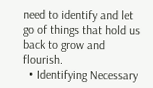need to identify and let go of things that hold us back to grow and flourish.
  • Identifying Necessary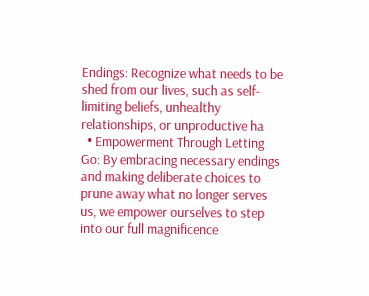Endings: Recognize what needs to be shed from our lives, such as self-limiting beliefs, unhealthy relationships, or unproductive ha
  • Empowerment Through Letting Go: By embracing necessary endings and making deliberate choices to prune away what no longer serves us, we empower ourselves to step into our full magnificence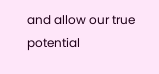and allow our true potential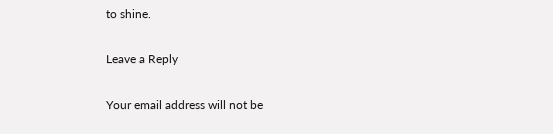to shine.

Leave a Reply

Your email address will not be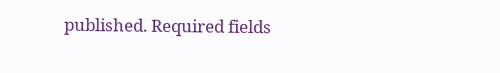published. Required fields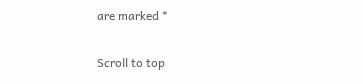are marked *

Scroll to top